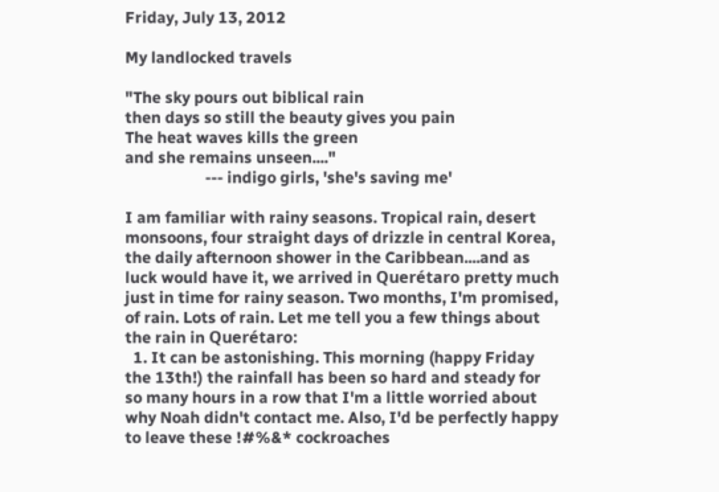Friday, July 13, 2012

My landlocked travels

"The sky pours out biblical rain
then days so still the beauty gives you pain
The heat waves kills the green
and she remains unseen...."
                    --- indigo girls, 'she's saving me'

I am familiar with rainy seasons. Tropical rain, desert monsoons, four straight days of drizzle in central Korea, the daily afternoon shower in the Caribbean....and as luck would have it, we arrived in Querétaro pretty much just in time for rainy season. Two months, I'm promised, of rain. Lots of rain. Let me tell you a few things about the rain in Querétaro:
  1. It can be astonishing. This morning (happy Friday the 13th!) the rainfall has been so hard and steady for so many hours in a row that I'm a little worried about why Noah didn't contact me. Also, I'd be perfectly happy to leave these !#%&* cockroaches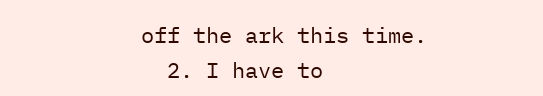off the ark this time.
  2. I have to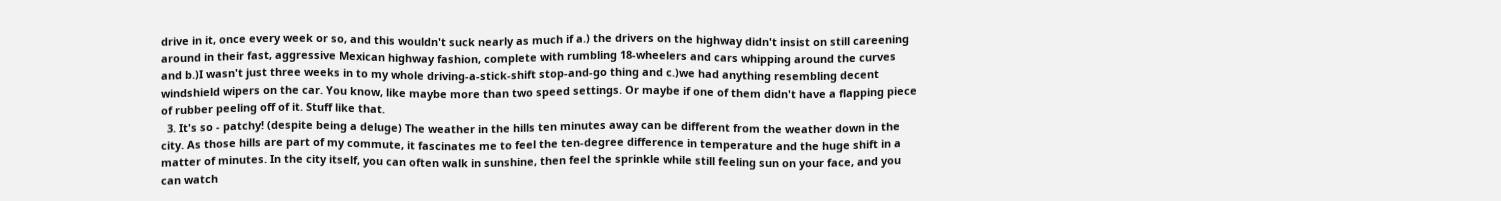drive in it, once every week or so, and this wouldn't suck nearly as much if a.) the drivers on the highway didn't insist on still careening around in their fast, aggressive Mexican highway fashion, complete with rumbling 18-wheelers and cars whipping around the curves and b.)I wasn't just three weeks in to my whole driving-a-stick-shift stop-and-go thing and c.)we had anything resembling decent windshield wipers on the car. You know, like maybe more than two speed settings. Or maybe if one of them didn't have a flapping piece of rubber peeling off of it. Stuff like that.
  3. It's so - patchy! (despite being a deluge) The weather in the hills ten minutes away can be different from the weather down in the city. As those hills are part of my commute, it fascinates me to feel the ten-degree difference in temperature and the huge shift in a matter of minutes. In the city itself, you can often walk in sunshine, then feel the sprinkle while still feeling sun on your face, and you can watch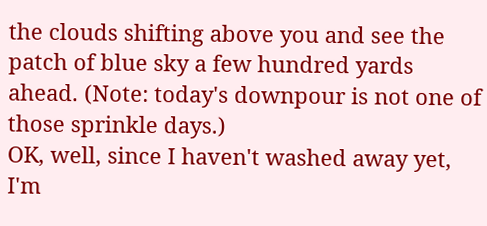the clouds shifting above you and see the patch of blue sky a few hundred yards ahead. (Note: today's downpour is not one of those sprinkle days.)
OK, well, since I haven't washed away yet, I'm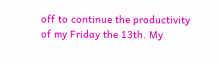off to continue the productivity of my Friday the 13th. My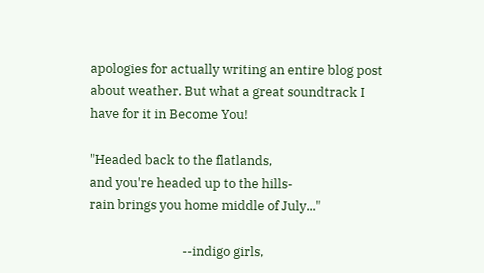apologies for actually writing an entire blog post about weather. But what a great soundtrack I have for it in Become You!

"Headed back to the flatlands,
and you're headed up to the hills-
rain brings you home middle of July..."

                               --indigo girls,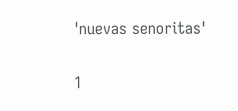'nuevas senoritas'

1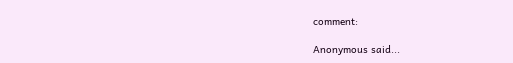comment:

Anonymous said...